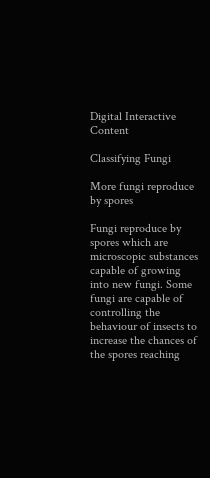Digital Interactive Content

Classifying Fungi

More fungi reproduce by spores

Fungi reproduce by spores which are microscopic substances capable of growing into new fungi. Some fungi are capable of controlling the behaviour of insects to increase the chances of the spores reaching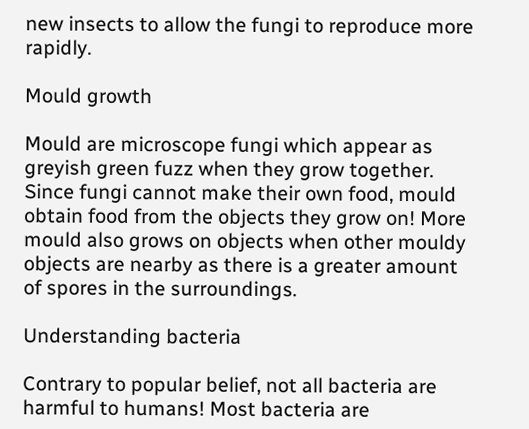new insects to allow the fungi to reproduce more rapidly.

Mould growth

Mould are microscope fungi which appear as greyish green fuzz when they grow together. Since fungi cannot make their own food, mould obtain food from the objects they grow on! More mould also grows on objects when other mouldy objects are nearby as there is a greater amount of spores in the surroundings.

Understanding bacteria

Contrary to popular belief, not all bacteria are harmful to humans! Most bacteria are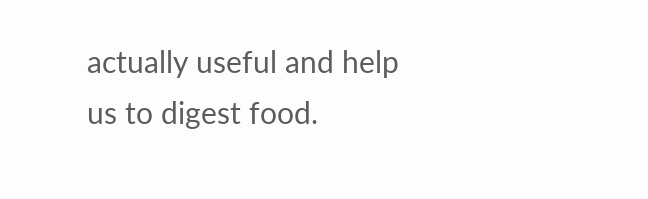actually useful and help us to digest food.